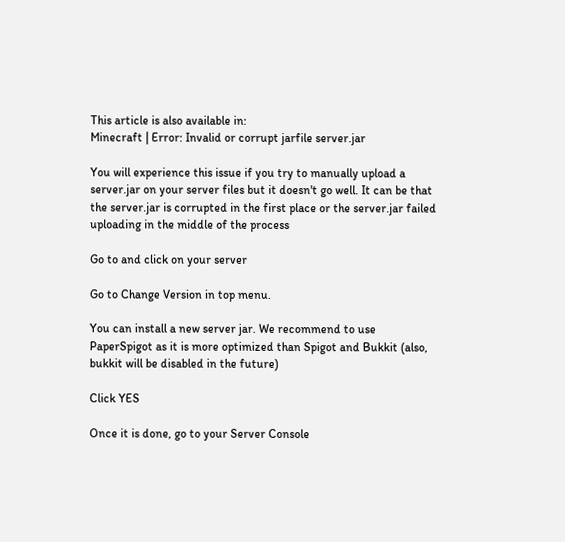This article is also available in:
Minecraft | Error: Invalid or corrupt jarfile server.jar

You will experience this issue if you try to manually upload a server.jar on your server files but it doesn't go well. It can be that the server.jar is corrupted in the first place or the server.jar failed uploading in the middle of the process

Go to and click on your server

Go to Change Version in top menu.

You can install a new server jar. We recommend to use PaperSpigot as it is more optimized than Spigot and Bukkit (also, bukkit will be disabled in the future)

Click YES

Once it is done, go to your Server Console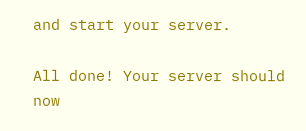and start your server.

All done! Your server should now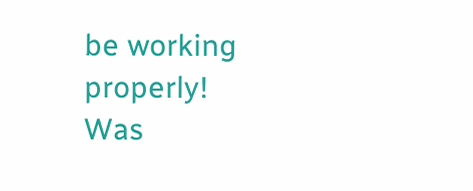be working properly!
Was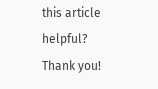this article helpful?
Thank you!